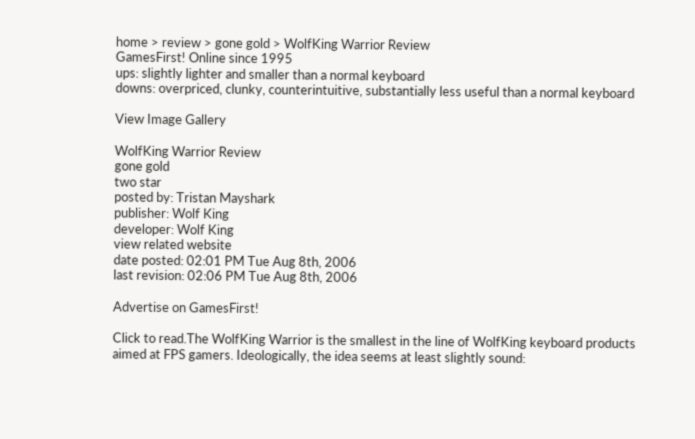home > review > gone gold > WolfKing Warrior Review
GamesFirst! Online since 1995
ups: slightly lighter and smaller than a normal keyboard
downs: overpriced, clunky, counterintuitive, substantially less useful than a normal keyboard

View Image Gallery

WolfKing Warrior Review
gone gold
two star
posted by: Tristan Mayshark
publisher: Wolf King
developer: Wolf King
view related website
date posted: 02:01 PM Tue Aug 8th, 2006
last revision: 02:06 PM Tue Aug 8th, 2006

Advertise on GamesFirst!

Click to read.The WolfKing Warrior is the smallest in the line of WolfKing keyboard products aimed at FPS gamers. Ideologically, the idea seems at least slightly sound: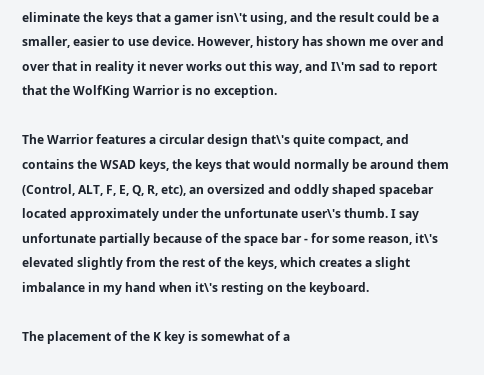eliminate the keys that a gamer isn\'t using, and the result could be a smaller, easier to use device. However, history has shown me over and over that in reality it never works out this way, and I\'m sad to report that the WolfKing Warrior is no exception.

The Warrior features a circular design that\'s quite compact, and contains the WSAD keys, the keys that would normally be around them (Control, ALT, F, E, Q, R, etc), an oversized and oddly shaped spacebar located approximately under the unfortunate user\'s thumb. I say unfortunate partially because of the space bar - for some reason, it\'s elevated slightly from the rest of the keys, which creates a slight imbalance in my hand when it\'s resting on the keyboard.

The placement of the K key is somewhat of a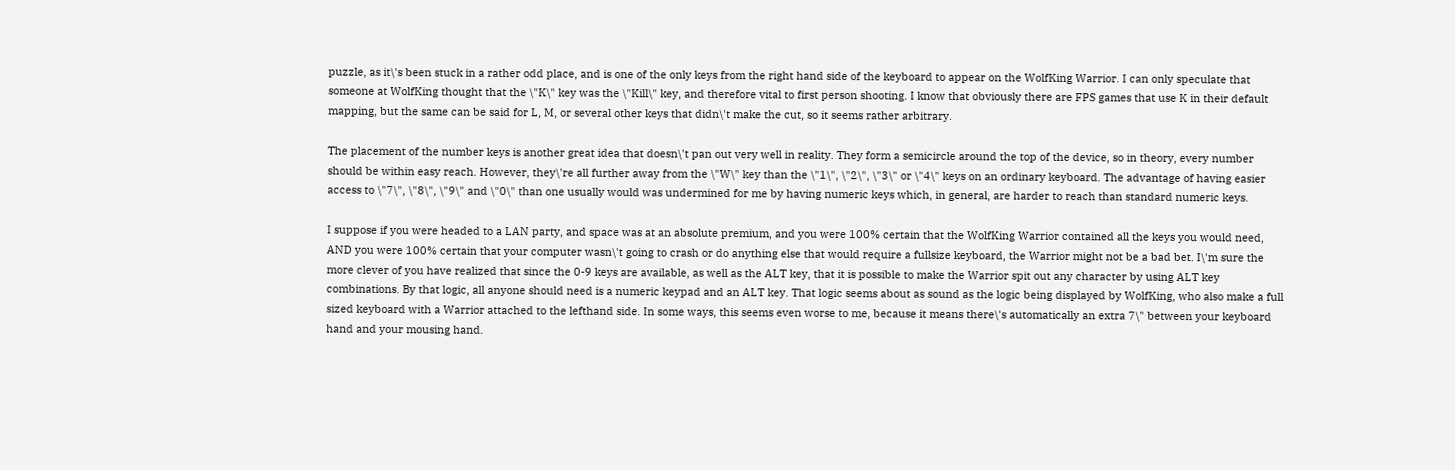puzzle, as it\'s been stuck in a rather odd place, and is one of the only keys from the right hand side of the keyboard to appear on the WolfKing Warrior. I can only speculate that someone at WolfKing thought that the \"K\" key was the \"Kill\" key, and therefore vital to first person shooting. I know that obviously there are FPS games that use K in their default mapping, but the same can be said for L, M, or several other keys that didn\'t make the cut, so it seems rather arbitrary.

The placement of the number keys is another great idea that doesn\'t pan out very well in reality. They form a semicircle around the top of the device, so in theory, every number should be within easy reach. However, they\'re all further away from the \"W\" key than the \"1\", \"2\", \"3\" or \"4\" keys on an ordinary keyboard. The advantage of having easier access to \"7\", \"8\", \"9\" and \"0\" than one usually would was undermined for me by having numeric keys which, in general, are harder to reach than standard numeric keys.

I suppose if you were headed to a LAN party, and space was at an absolute premium, and you were 100% certain that the WolfKing Warrior contained all the keys you would need, AND you were 100% certain that your computer wasn\'t going to crash or do anything else that would require a fullsize keyboard, the Warrior might not be a bad bet. I\'m sure the more clever of you have realized that since the 0-9 keys are available, as well as the ALT key, that it is possible to make the Warrior spit out any character by using ALT key combinations. By that logic, all anyone should need is a numeric keypad and an ALT key. That logic seems about as sound as the logic being displayed by WolfKing, who also make a full sized keyboard with a Warrior attached to the lefthand side. In some ways, this seems even worse to me, because it means there\'s automatically an extra 7\" between your keyboard hand and your mousing hand.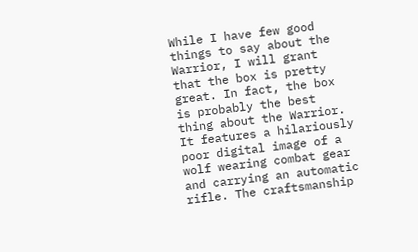While I have few good things to say about the Warrior, I will grant that the box is pretty great. In fact, the box is probably the best thing about the Warrior. It features a hilariously poor digital image of a wolf wearing combat gear and carrying an automatic rifle. The craftsmanship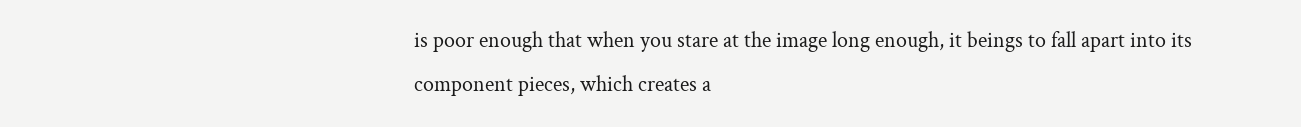is poor enough that when you stare at the image long enough, it beings to fall apart into its component pieces, which creates a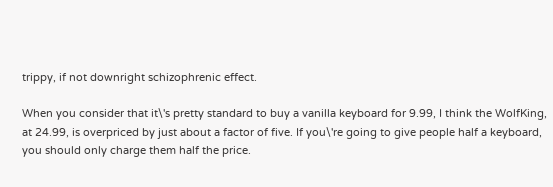trippy, if not downright schizophrenic effect.

When you consider that it\'s pretty standard to buy a vanilla keyboard for 9.99, I think the WolfKing, at 24.99, is overpriced by just about a factor of five. If you\'re going to give people half a keyboard, you should only charge them half the price.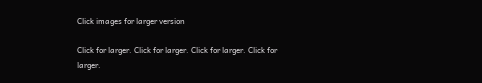Click images for larger version

Click for larger. Click for larger. Click for larger. Click for larger.